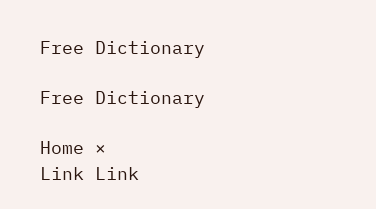Free Dictionary

Free Dictionary

Home ×
Link Link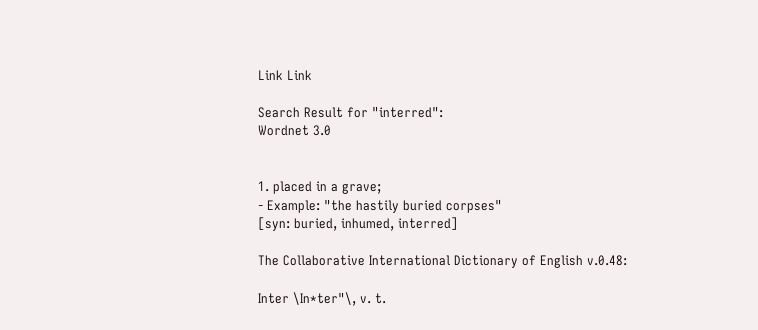Link Link

Search Result for "interred":
Wordnet 3.0


1. placed in a grave;
- Example: "the hastily buried corpses"
[syn: buried, inhumed, interred]

The Collaborative International Dictionary of English v.0.48:

Inter \In*ter"\, v. t.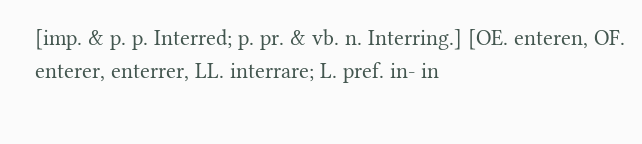[imp. & p. p. Interred; p. pr. & vb. n. Interring.] [OE. enteren, OF. enterer, enterrer, LL. interrare; L. pref. in- in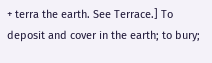+ terra the earth. See Terrace.] To deposit and cover in the earth; to bury;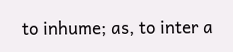to inhume; as, to inter a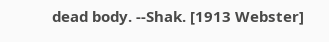dead body. --Shak. [1913 Webster]